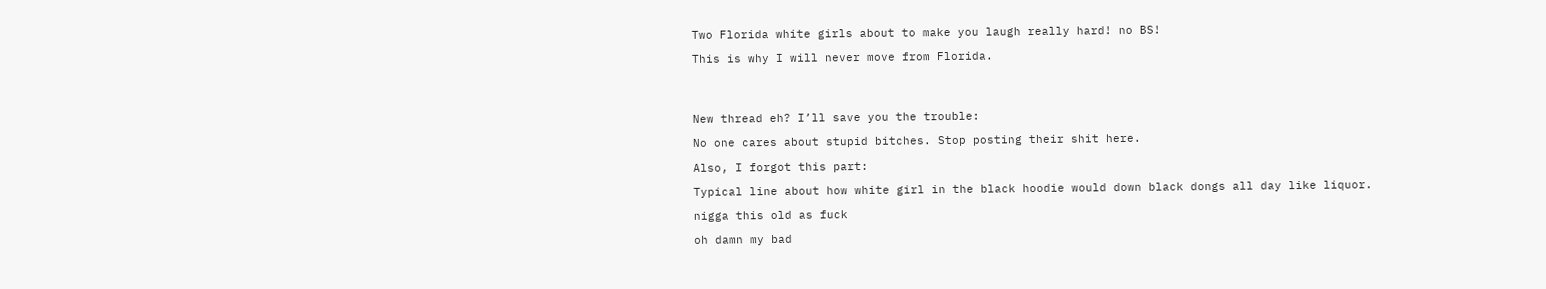Two Florida white girls about to make you laugh really hard! no BS!

This is why I will never move from Florida.




New thread eh? I’ll save you the trouble:

No one cares about stupid bitches. Stop posting their shit here.

Also, I forgot this part:

Typical line about how white girl in the black hoodie would down black dongs all day like liquor.

nigga this old as fuck

oh damn my bad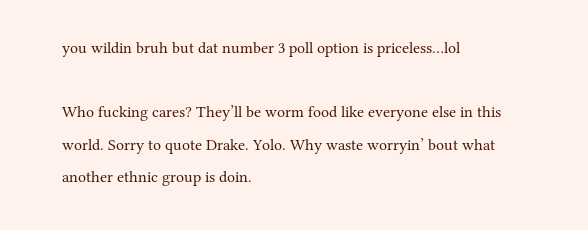you wildin bruh but dat number 3 poll option is priceless…lol

Who fucking cares? They’ll be worm food like everyone else in this world. Sorry to quote Drake. Yolo. Why waste worryin’ bout what another ethnic group is doin.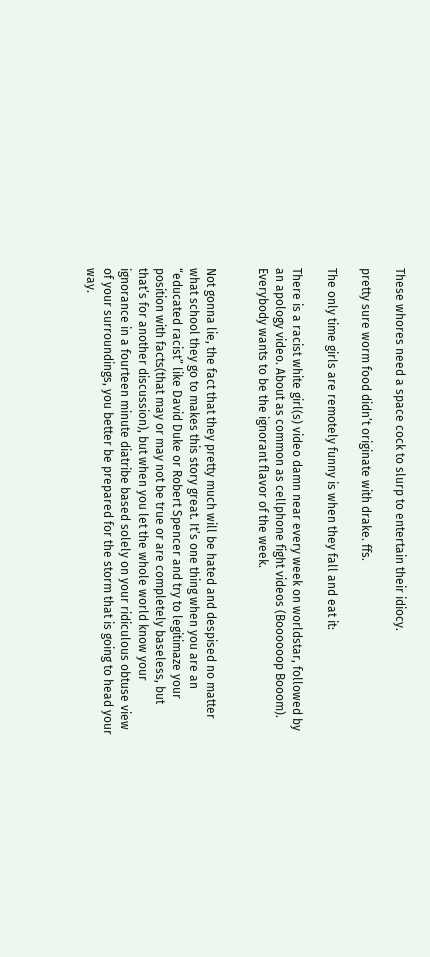These whores need a space cock to slurp to entertain their idiocy.

pretty sure worm food didn’t originate with drake. ffs.

The only time girls are remotely funny is when they fall and eat it:

There is a racist white girl(s) video damn near every week on worldstar, followed by an apology video. About as common as cellphone fight videos (Boooooop Booom). Everybody wants to be the ignorant flavor of the week.


Not gonna lie, the fact that they pretty much will be hated and despised no matter what school they go to makes this story great. It’s one thing when you are an “educated racist” like David Duke or Robert Spencer and try to legitimaze your position with facts(that may or may not be true or are completely baseless, but that’s for another discussion), but when you let the whole world know your ignorance in a fourteen minute diatribe based solely on your ridiculous obtuse view of your surroundings, you better be prepared for the storm that is going to head your way.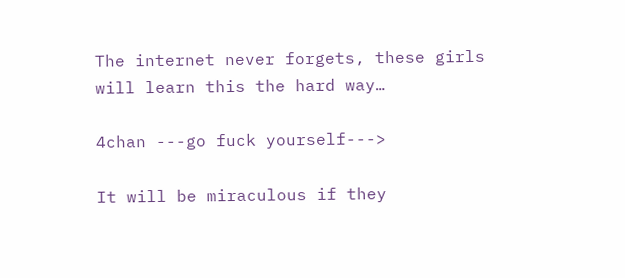The internet never forgets, these girls will learn this the hard way…

4chan ---go fuck yourself--->

It will be miraculous if they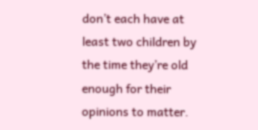don’t each have at least two children by the time they’re old enough for their opinions to matter.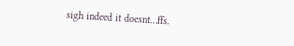sigh indeed it doesnt…ffs.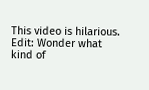This video is hilarious.
Edit: Wonder what kind of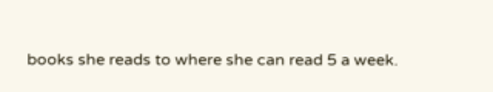books she reads to where she can read 5 a week.